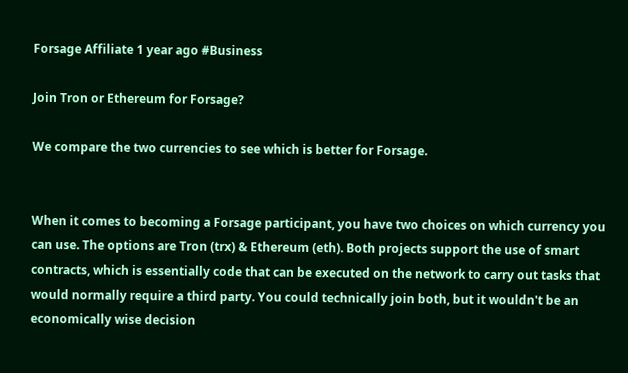Forsage Affiliate 1 year ago #Business

Join Tron or Ethereum for Forsage?

We compare the two currencies to see which is better for Forsage.


When it comes to becoming a Forsage participant, you have two choices on which currency you can use. The options are Tron (trx) & Ethereum (eth). Both projects support the use of smart contracts, which is essentially code that can be executed on the network to carry out tasks that would normally require a third party. You could technically join both, but it wouldn't be an economically wise decision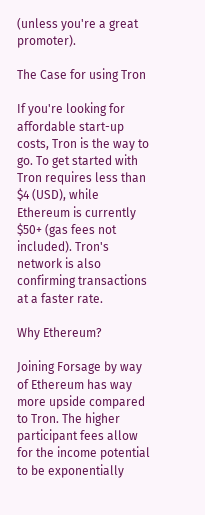(unless you're a great promoter).

The Case for using Tron

If you're looking for affordable start-up costs, Tron is the way to go. To get started with Tron requires less than $4 (USD), while Ethereum is currently $50+ (gas fees not included). Tron's network is also confirming transactions at a faster rate.

Why Ethereum?

Joining Forsage by way of Ethereum has way more upside compared to Tron. The higher participant fees allow for the income potential to be exponentially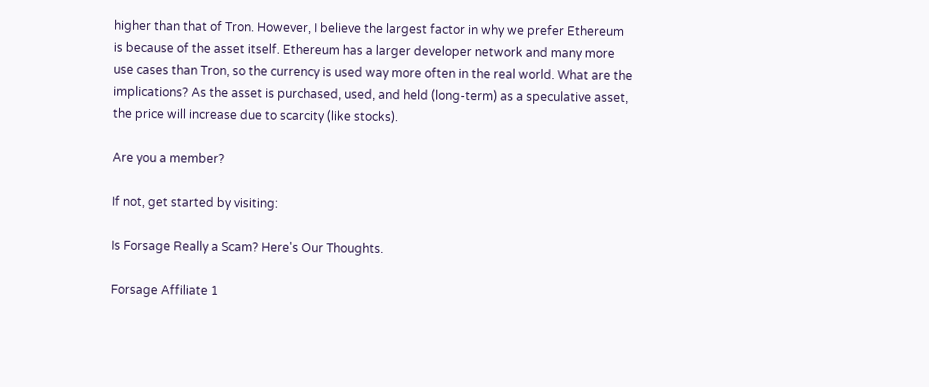higher than that of Tron. However, I believe the largest factor in why we prefer Ethereum is because of the asset itself. Ethereum has a larger developer network and many more use cases than Tron, so the currency is used way more often in the real world. What are the implications? As the asset is purchased, used, and held (long-term) as a speculative asset, the price will increase due to scarcity (like stocks).

Are you a member?

If not, get started by visiting:

Is Forsage Really a Scam? Here's Our Thoughts.

Forsage Affiliate 1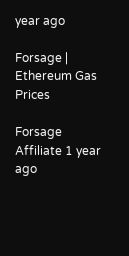year ago

Forsage | Ethereum Gas Prices

Forsage Affiliate 1 year ago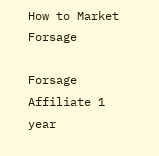How to Market Forsage

Forsage Affiliate 1 year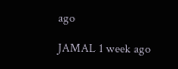ago

JAMAL 1 week ago